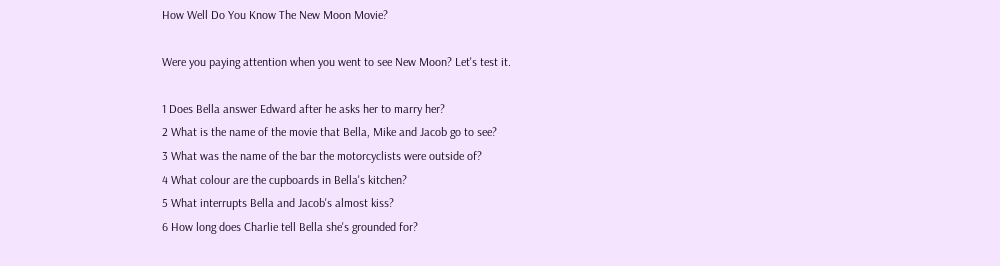How Well Do You Know The New Moon Movie?

Were you paying attention when you went to see New Moon? Let's test it.

1 Does Bella answer Edward after he asks her to marry her?
2 What is the name of the movie that Bella, Mike and Jacob go to see?
3 What was the name of the bar the motorcyclists were outside of?
4 What colour are the cupboards in Bella's kitchen?
5 What interrupts Bella and Jacob's almost kiss?
6 How long does Charlie tell Bella she's grounded for?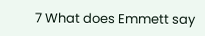7 What does Emmett say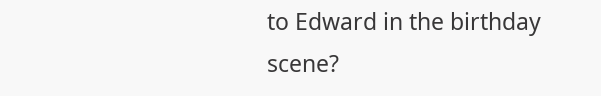to Edward in the birthday scene?